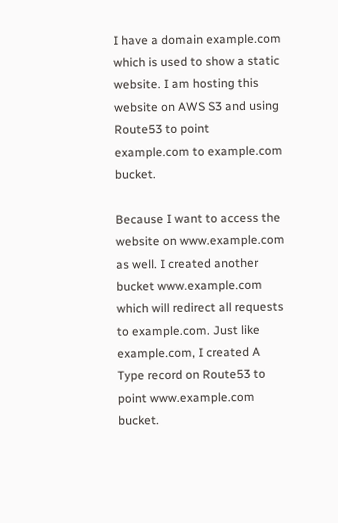I have a domain example.com which is used to show a static website. I am hosting this website on AWS S3 and using Route53 to point example.com to example.com bucket.

Because I want to access the website on www.example.com as well. I created another bucket www.example.com which will redirect all requests to example.com. Just like example.com, I created A Type record on Route53 to point www.example.com bucket.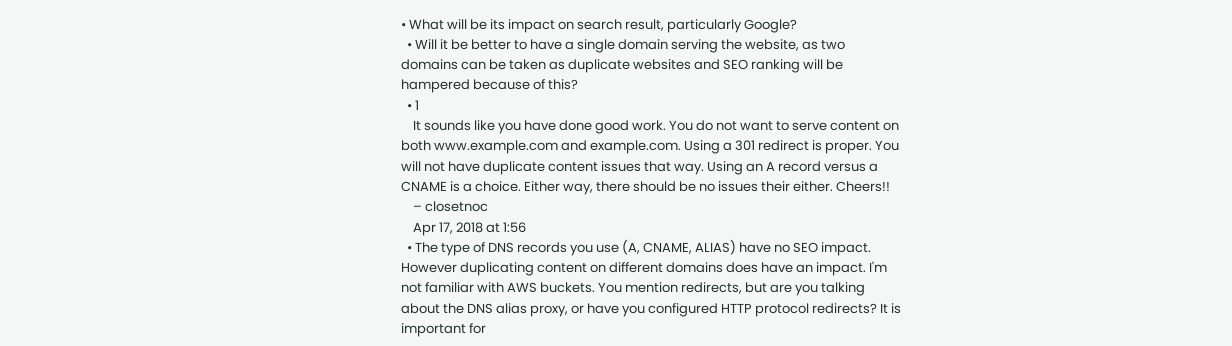• What will be its impact on search result, particularly Google?
  • Will it be better to have a single domain serving the website, as two domains can be taken as duplicate websites and SEO ranking will be hampered because of this?
  • 1
    It sounds like you have done good work. You do not want to serve content on both www.example.com and example.com. Using a 301 redirect is proper. You will not have duplicate content issues that way. Using an A record versus a CNAME is a choice. Either way, there should be no issues their either. Cheers!!
    – closetnoc
    Apr 17, 2018 at 1:56
  • The type of DNS records you use (A, CNAME, ALIAS) have no SEO impact. However duplicating content on different domains does have an impact. I'm not familiar with AWS buckets. You mention redirects, but are you talking about the DNS alias proxy, or have you configured HTTP protocol redirects? It is important for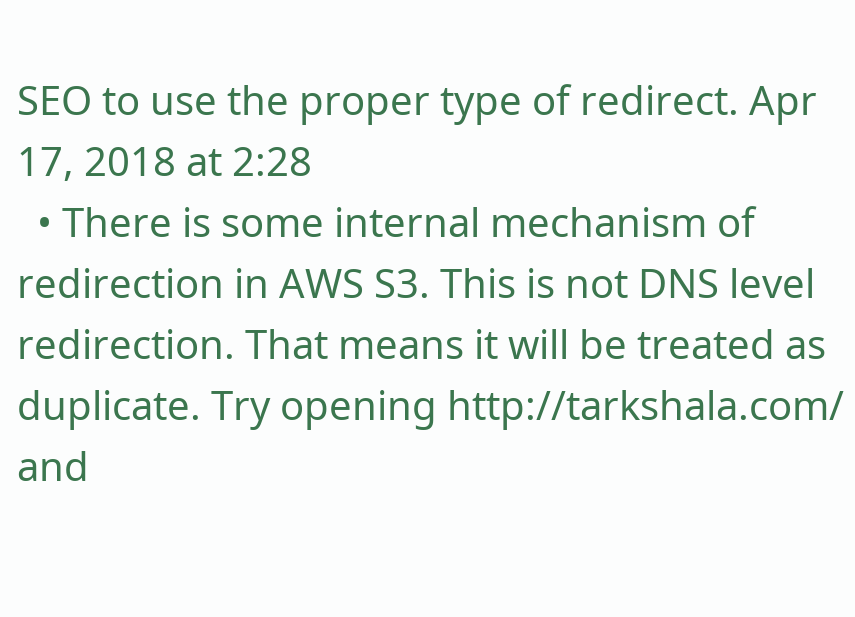SEO to use the proper type of redirect. Apr 17, 2018 at 2:28
  • There is some internal mechanism of redirection in AWS S3. This is not DNS level redirection. That means it will be treated as duplicate. Try opening http://tarkshala.com/ and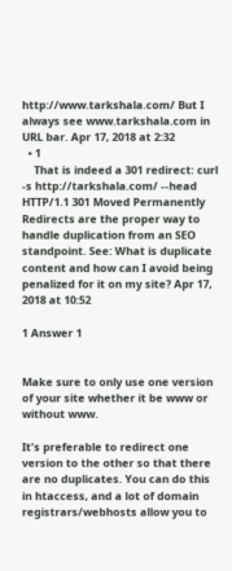http://www.tarkshala.com/ But I always see www.tarkshala.com in URL bar. Apr 17, 2018 at 2:32
  • 1
    That is indeed a 301 redirect: curl -s http://tarkshala.com/ --head HTTP/1.1 301 Moved Permanently Redirects are the proper way to handle duplication from an SEO standpoint. See: What is duplicate content and how can I avoid being penalized for it on my site? Apr 17, 2018 at 10:52

1 Answer 1


Make sure to only use one version of your site whether it be www or without www.

It's preferable to redirect one version to the other so that there are no duplicates. You can do this in htaccess, and a lot of domain registrars/webhosts allow you to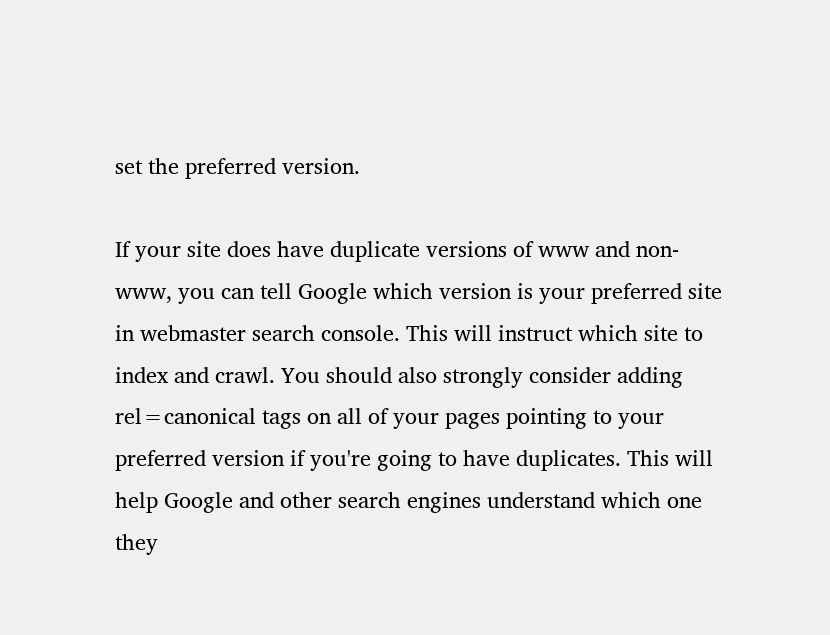set the preferred version.

If your site does have duplicate versions of www and non-www, you can tell Google which version is your preferred site in webmaster search console. This will instruct which site to index and crawl. You should also strongly consider adding rel=canonical tags on all of your pages pointing to your preferred version if you're going to have duplicates. This will help Google and other search engines understand which one they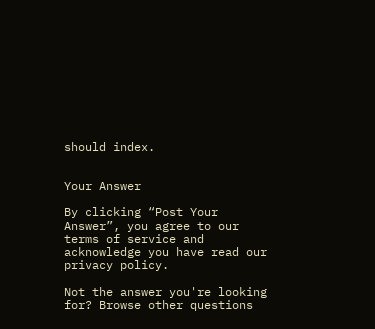should index.


Your Answer

By clicking “Post Your Answer”, you agree to our terms of service and acknowledge you have read our privacy policy.

Not the answer you're looking for? Browse other questions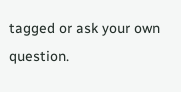tagged or ask your own question.